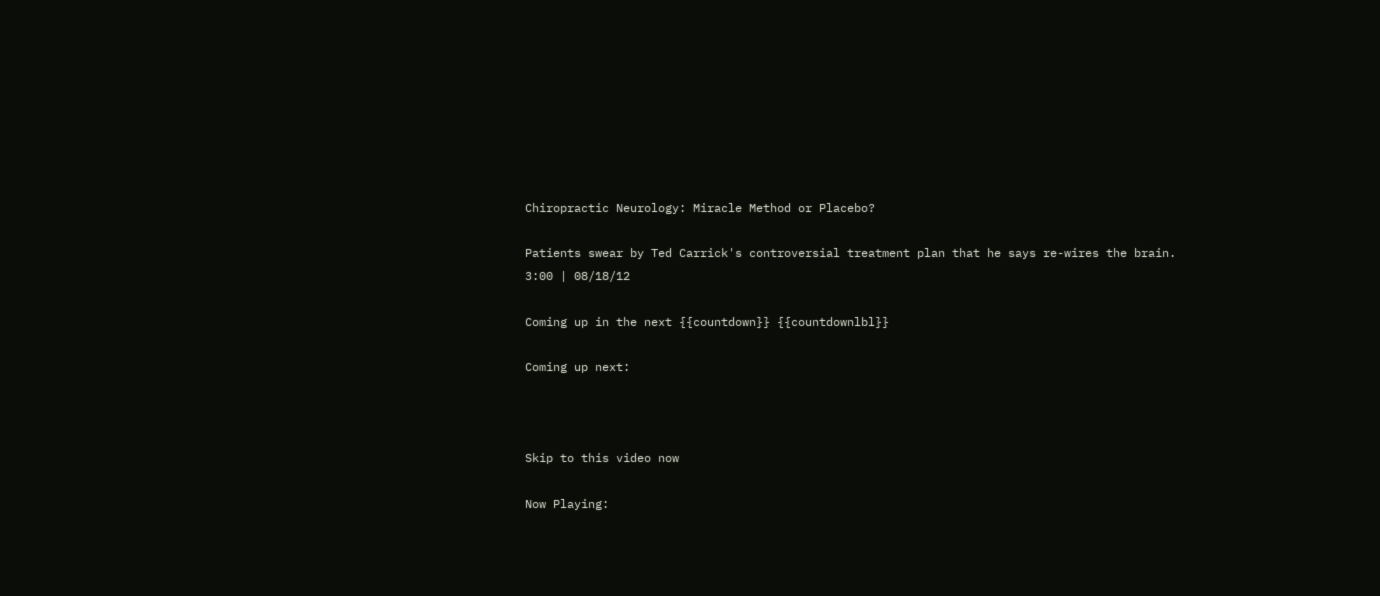Chiropractic Neurology: Miracle Method or Placebo?

Patients swear by Ted Carrick's controversial treatment plan that he says re-wires the brain.
3:00 | 08/18/12

Coming up in the next {{countdown}} {{countdownlbl}}

Coming up next:



Skip to this video now

Now Playing: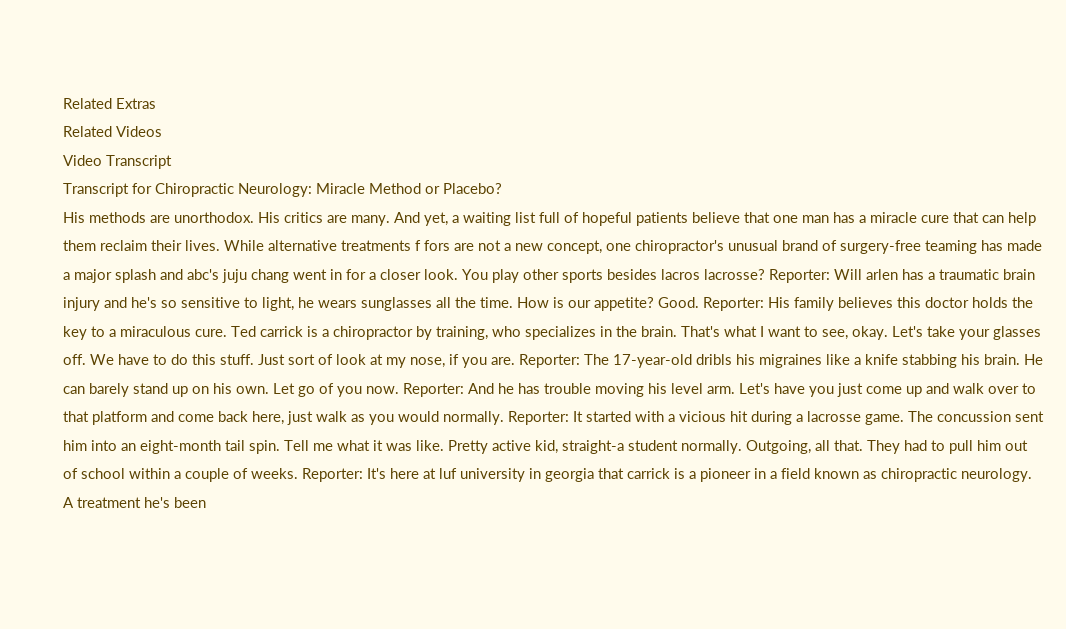Related Extras
Related Videos
Video Transcript
Transcript for Chiropractic Neurology: Miracle Method or Placebo?
His methods are unorthodox. His critics are many. And yet, a waiting list full of hopeful patients believe that one man has a miracle cure that can help them reclaim their lives. While alternative treatments f fors are not a new concept, one chiropractor's unusual brand of surgery-free teaming has made a major splash and abc's juju chang went in for a closer look. You play other sports besides lacros lacrosse? Reporter: Will arlen has a traumatic brain injury and he's so sensitive to light, he wears sunglasses all the time. How is our appetite? Good. Reporter: His family believes this doctor holds the key to a miraculous cure. Ted carrick is a chiropractor by training, who specializes in the brain. That's what I want to see, okay. Let's take your glasses off. We have to do this stuff. Just sort of look at my nose, if you are. Reporter: The 17-year-old dribls his migraines like a knife stabbing his brain. He can barely stand up on his own. Let go of you now. Reporter: And he has trouble moving his level arm. Let's have you just come up and walk over to that platform and come back here, just walk as you would normally. Reporter: It started with a vicious hit during a lacrosse game. The concussion sent him into an eight-month tail spin. Tell me what it was like. Pretty active kid, straight-a student normally. Outgoing, all that. They had to pull him out of school within a couple of weeks. Reporter: It's here at luf university in georgia that carrick is a pioneer in a field known as chiropractic neurology. A treatment he's been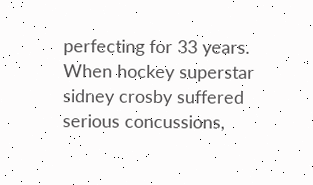perfecting for 33 years. When hockey superstar sidney crosby suffered serious concussions,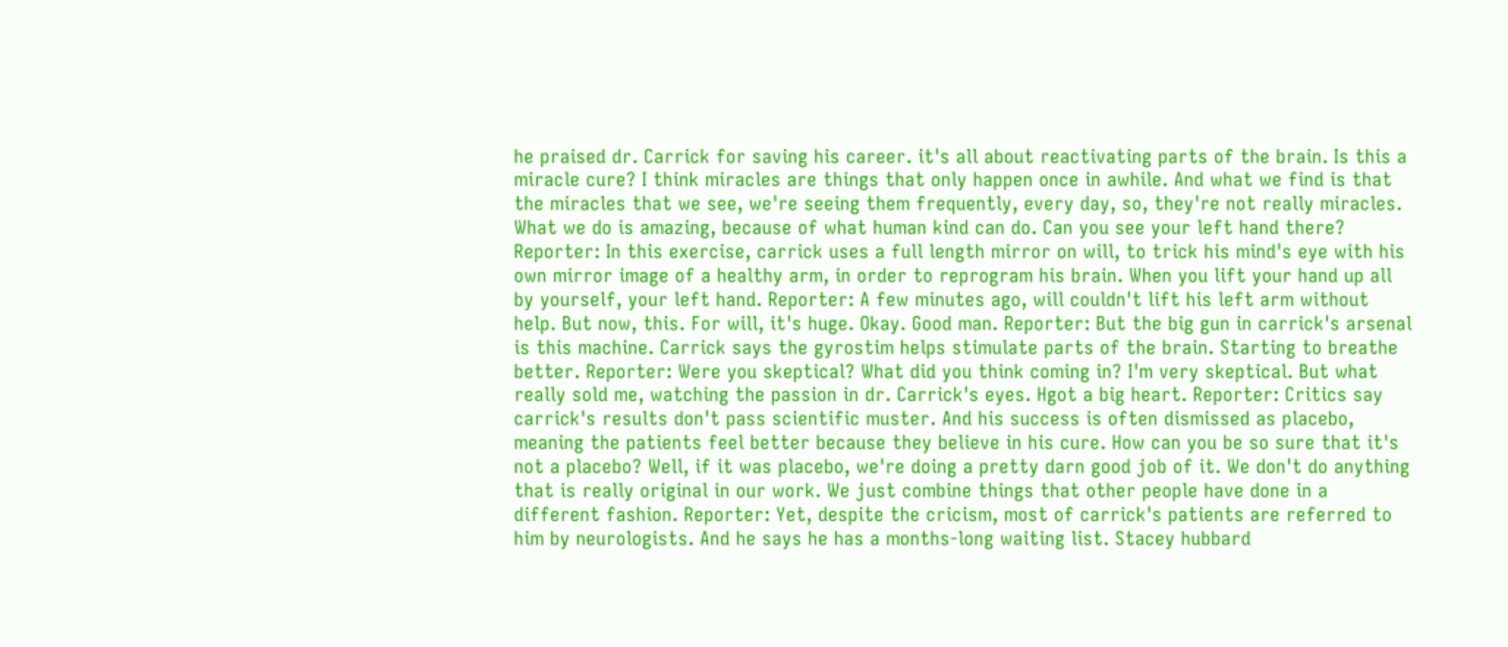he praised dr. Carrick for saving his career. it's all about reactivating parts of the brain. Is this a miracle cure? I think miracles are things that only happen once in awhile. And what we find is that the miracles that we see, we're seeing them frequently, every day, so, they're not really miracles. What we do is amazing, because of what human kind can do. Can you see your left hand there? Reporter: In this exercise, carrick uses a full length mirror on will, to trick his mind's eye with his own mirror image of a healthy arm, in order to reprogram his brain. When you lift your hand up all by yourself, your left hand. Reporter: A few minutes ago, will couldn't lift his left arm without help. But now, this. For will, it's huge. Okay. Good man. Reporter: But the big gun in carrick's arsenal is this machine. Carrick says the gyrostim helps stimulate parts of the brain. Starting to breathe better. Reporter: Were you skeptical? What did you think coming in? I'm very skeptical. But what really sold me, watching the passion in dr. Carrick's eyes. Hgot a big heart. Reporter: Critics say carrick's results don't pass scientific muster. And his success is often dismissed as placebo, meaning the patients feel better because they believe in his cure. How can you be so sure that it's not a placebo? Well, if it was placebo, we're doing a pretty darn good job of it. We don't do anything that is really original in our work. We just combine things that other people have done in a different fashion. Reporter: Yet, despite the cricism, most of carrick's patients are referred to him by neurologists. And he says he has a months-long waiting list. Stacey hubbard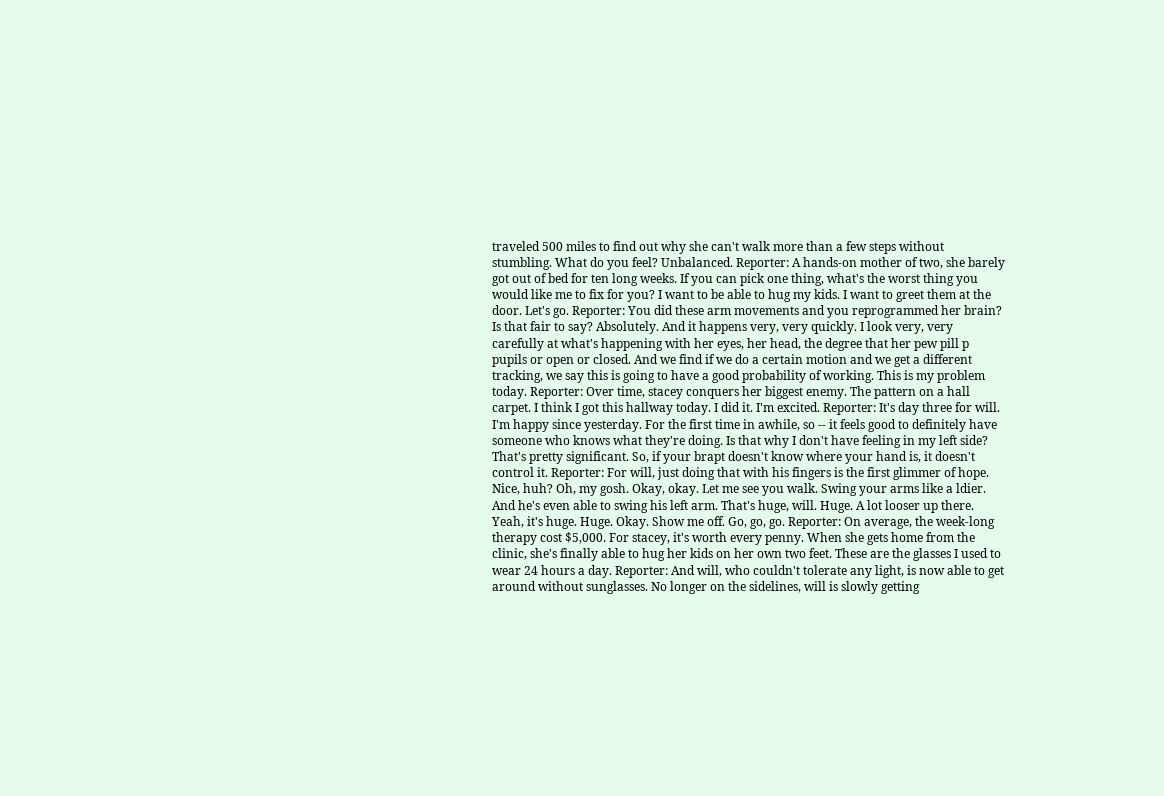traveled 500 miles to find out why she can't walk more than a few steps without stumbling. What do you feel? Unbalanced. Reporter: A hands-on mother of two, she barely got out of bed for ten long weeks. If you can pick one thing, what's the worst thing you would like me to fix for you? I want to be able to hug my kids. I want to greet them at the door. Let's go. Reporter: You did these arm movements and you reprogrammed her brain? Is that fair to say? Absolutely. And it happens very, very quickly. I look very, very carefully at what's happening with her eyes, her head, the degree that her pew pill p pupils or open or closed. And we find if we do a certain motion and we get a different tracking, we say this is going to have a good probability of working. This is my problem today. Reporter: Over time, stacey conquers her biggest enemy. The pattern on a hall carpet. I think I got this hallway today. I did it. I'm excited. Reporter: It's day three for will. I'm happy since yesterday. For the first time in awhile, so -- it feels good to definitely have someone who knows what they're doing. Is that why I don't have feeling in my left side? That's pretty significant. So, if your brapt doesn't know where your hand is, it doesn't control it. Reporter: For will, just doing that with his fingers is the first glimmer of hope. Nice, huh? Oh, my gosh. Okay, okay. Let me see you walk. Swing your arms like a ldier. And he's even able to swing his left arm. That's huge, will. Huge. A lot looser up there. Yeah, it's huge. Huge. Okay. Show me off. Go, go, go. Reporter: On average, the week-long therapy cost $5,000. For stacey, it's worth every penny. When she gets home from the clinic, she's finally able to hug her kids on her own two feet. These are the glasses I used to wear 24 hours a day. Reporter: And will, who couldn't tolerate any light, is now able to get around without sunglasses. No longer on the sidelines, will is slowly getting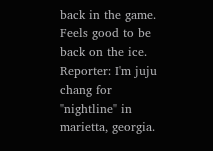back in the game. Feels good to be back on the ice. Reporter: I'm juju chang for "nightline" in marietta, georgia.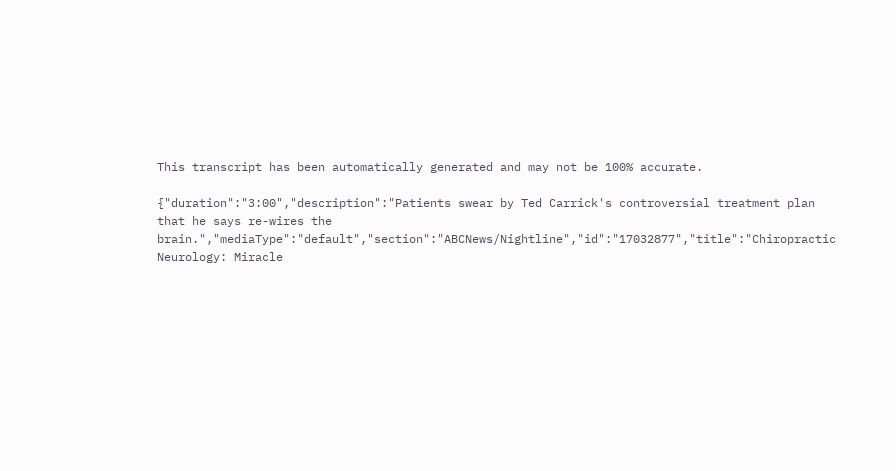This transcript has been automatically generated and may not be 100% accurate.

{"duration":"3:00","description":"Patients swear by Ted Carrick's controversial treatment plan that he says re-wires the brain.","mediaType":"default","section":"ABCNews/Nightline","id":"17032877","title":"Chiropractic Neurology: Miracle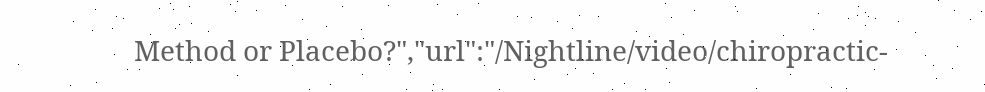Method or Placebo?","url":"/Nightline/video/chiropractic-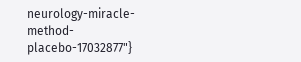neurology-miracle-method-placebo-17032877"}